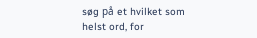søg på et hvilket som helst ord, for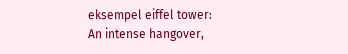eksempel eiffel tower:
An intense hangover,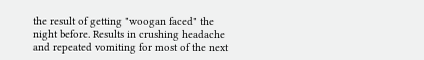the result of getting "woogan faced" the night before. Results in crushing headache and repeated vomiting for most of the next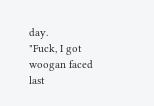day.
"Fuck, I got woogan faced last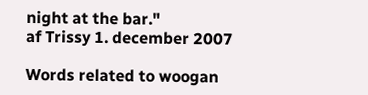night at the bar."
af Trissy 1. december 2007

Words related to woogan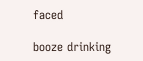faced

booze drinking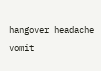hangover headache vomit